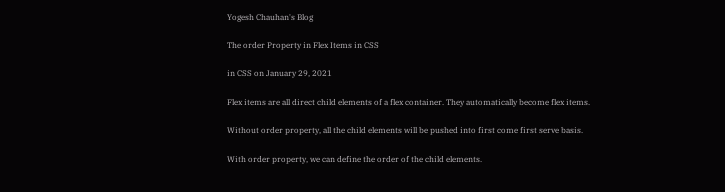Yogesh Chauhan's Blog

The order Property in Flex Items in CSS

in CSS on January 29, 2021

Flex items are all direct child elements of a flex container. They automatically become flex items.

Without order property, all the child elements will be pushed into first come first serve basis.

With order property, we can define the order of the child elements.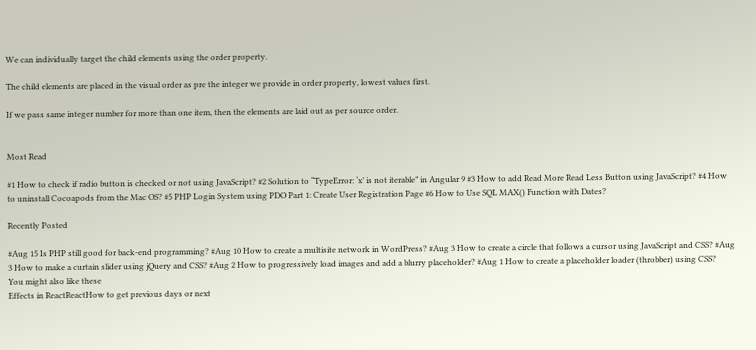We can individually target the child elements using the order property.

The child elements are placed in the visual order as pre the integer we provide in order property, lowest values first.

If we pass same integer number for more than one item, then the elements are laid out as per source order.


Most Read

#1 How to check if radio button is checked or not using JavaScript? #2 Solution to “TypeError: ‘x’ is not iterable” in Angular 9 #3 How to add Read More Read Less Button using JavaScript? #4 How to uninstall Cocoapods from the Mac OS? #5 PHP Login System using PDO Part 1: Create User Registration Page #6 How to Use SQL MAX() Function with Dates?

Recently Posted

#Aug 15 Is PHP still good for back-end programming? #Aug 10 How to create a multisite network in WordPress? #Aug 3 How to create a circle that follows a cursor using JavaScript and CSS? #Aug 3 How to make a curtain slider using jQuery and CSS? #Aug 2 How to progressively load images and add a blurry placeholder? #Aug 1 How to create a placeholder loader (throbber) using CSS?
You might also like these
Effects in ReactReactHow to get previous days or next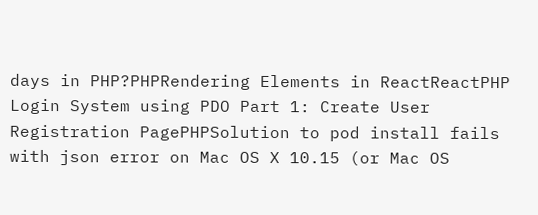days in PHP?PHPRendering Elements in ReactReactPHP Login System using PDO Part 1: Create User Registration PagePHPSolution to pod install fails with json error on Mac OS X 10.15 (or Mac OS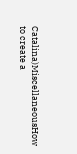Catalina)MiscellaneousHow to create a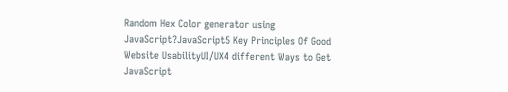Random Hex Color generator using JavaScript?JavaScript5 Key Principles Of Good Website UsabilityUI/UX4 different Ways to Get JavaScript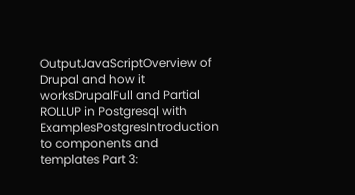OutputJavaScriptOverview of Drupal and how it worksDrupalFull and Partial ROLLUP in Postgresql with ExamplesPostgresIntroduction to components and templates Part 3: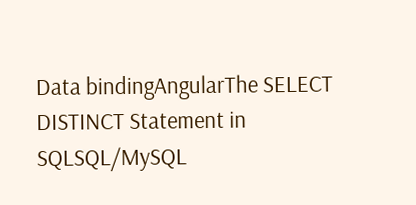Data bindingAngularThe SELECT DISTINCT Statement in SQLSQL/MySQL